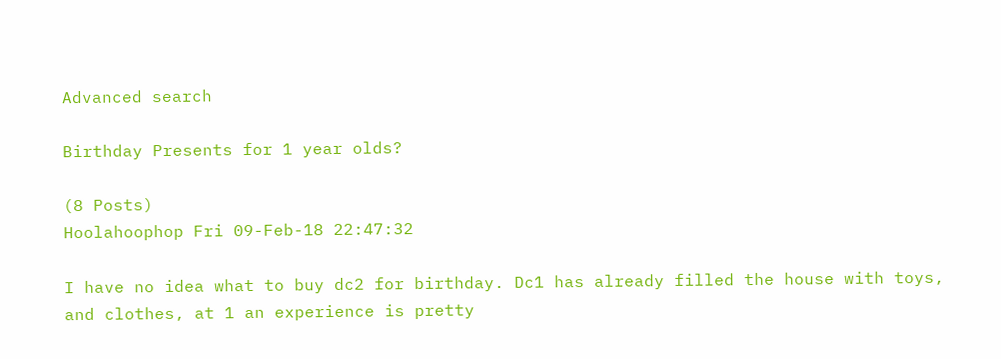Advanced search

Birthday Presents for 1 year olds?

(8 Posts)
Hoolahoophop Fri 09-Feb-18 22:47:32

I have no idea what to buy dc2 for birthday. Dc1 has already filled the house with toys, and clothes, at 1 an experience is pretty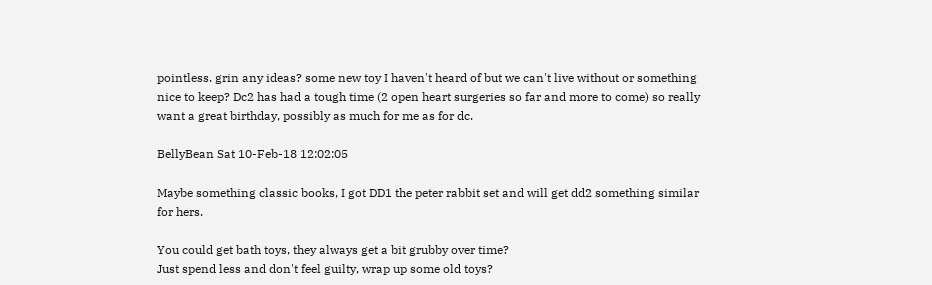pointless. grin any ideas? some new toy I haven't heard of but we can't live without or something nice to keep? Dc2 has had a tough time (2 open heart surgeries so far and more to come) so really want a great birthday, possibly as much for me as for dc.

BellyBean Sat 10-Feb-18 12:02:05

Maybe something classic books, I got DD1 the peter rabbit set and will get dd2 something similar for hers.

You could get bath toys, they always get a bit grubby over time?
Just spend less and don't feel guilty, wrap up some old toys?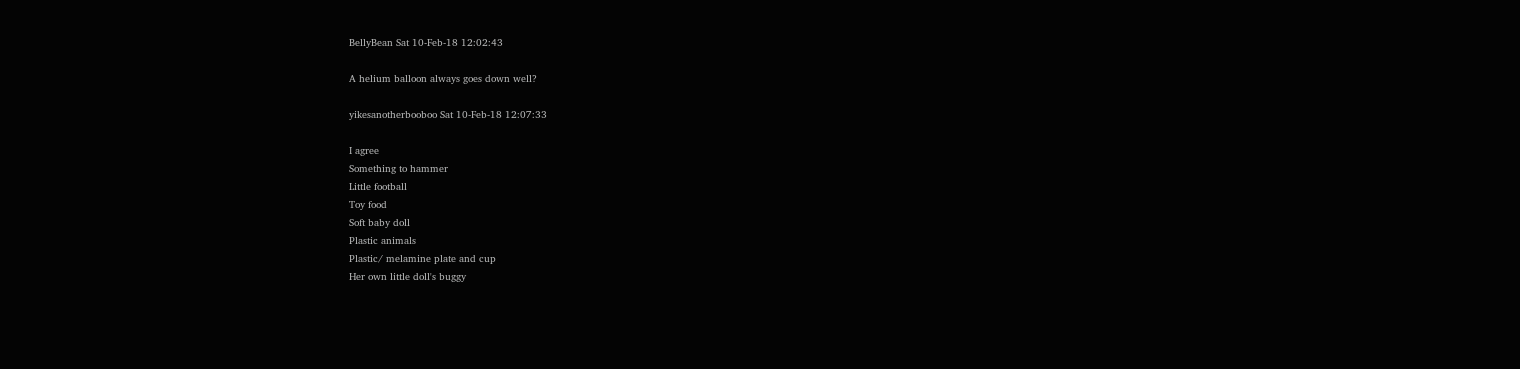BellyBean Sat 10-Feb-18 12:02:43

A helium balloon always goes down well?

yikesanotherbooboo Sat 10-Feb-18 12:07:33

I agree
Something to hammer
Little football
Toy food
Soft baby doll
Plastic animals
Plastic/ melamine plate and cup
Her own little doll's buggy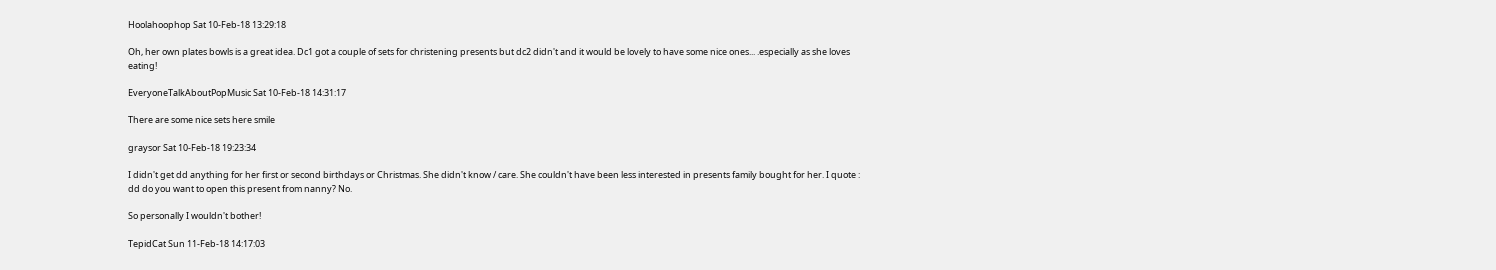Hoolahoophop Sat 10-Feb-18 13:29:18

Oh, her own plates bowls is a great idea. Dc1 got a couple of sets for christening presents but dc2 didn't and it would be lovely to have some nice ones... .especially as she loves eating!

EveryoneTalkAboutPopMusic Sat 10-Feb-18 14:31:17

There are some nice sets here smile

graysor Sat 10-Feb-18 19:23:34

I didn't get dd anything for her first or second birthdays or Christmas. She didn't know / care. She couldn't have been less interested in presents family bought for her. I quote : dd do you want to open this present from nanny? No.

So personally I wouldn't bother!

TepidCat Sun 11-Feb-18 14:17:03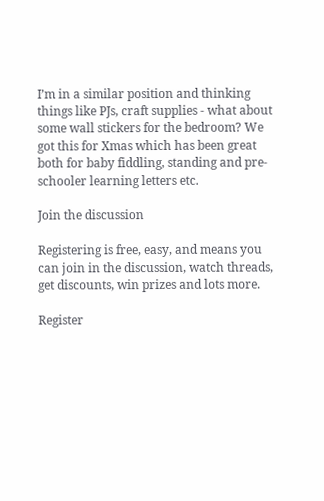I’m in a similar position and thinking things like PJs, craft supplies - what about some wall stickers for the bedroom? We got this for Xmas which has been great both for baby fiddling, standing and pre-schooler learning letters etc.

Join the discussion

Registering is free, easy, and means you can join in the discussion, watch threads, get discounts, win prizes and lots more.

Register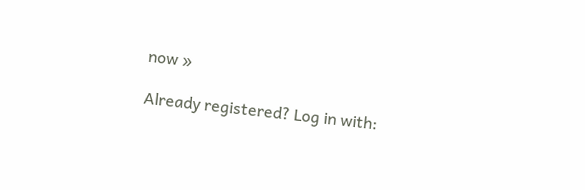now »

Already registered? Log in with: